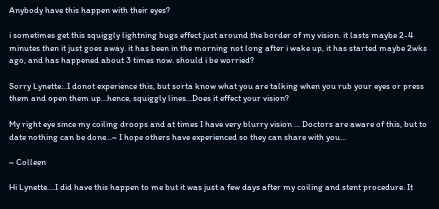Anybody have this happen with their eyes?

i sometimes get this squiggly lightning bugs effect just around the border of my vision. it lasts maybe 2-4 minutes then it just goes away. it has been in the morning not long after i wake up, it has started maybe 2wks ago, and has happened about 3 times now. should i be worried?

Sorry Lynette...I donot experience this, but sorta know what you are talking when you rub your eyes or press them and open them up...hence, squiggly lines...Does it effect your vision?

My right eye since my coiling droops and at times I have very blurry vision ... Doctors are aware of this, but to date nothing can be done...~ I hope others have experienced so they can share with you...

~ Colleen

Hi Lynette....I did have this happen to me but it was just a few days after my coiling and stent procedure. It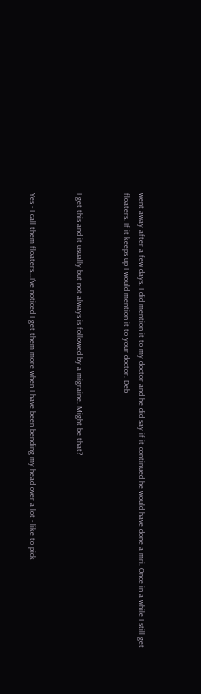went away after a few days. I did mention it to my doctor and he did say if it continued he would have done a mri. Once in a while I still get floaters. If it keeps up I would mention it to your doctor. Deb


I get this and it usually but not always is followed by a migraine. Might be that?


Yes - I call them floaters...I've noticed I get them more when I have been bending my head over a lot - like to pick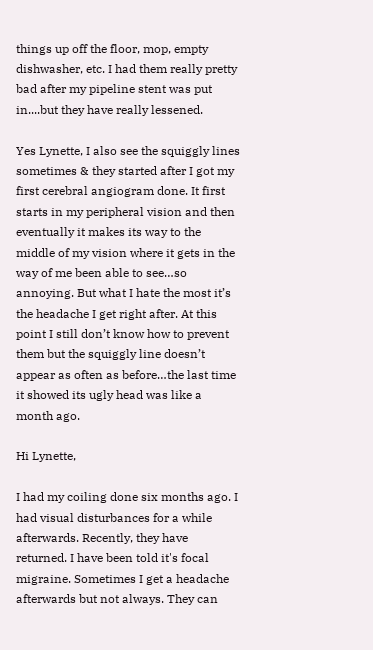things up off the floor, mop, empty dishwasher, etc. I had them really pretty bad after my pipeline stent was put in....but they have really lessened.

Yes Lynette, I also see the squiggly lines sometimes & they started after I got my first cerebral angiogram done. It first starts in my peripheral vision and then eventually it makes its way to the middle of my vision where it gets in the way of me been able to see…so annoying. But what I hate the most it’s the headache I get right after. At this point I still don’t know how to prevent them but the squiggly line doesn’t appear as often as before…the last time it showed its ugly head was like a month ago.

Hi Lynette,

I had my coiling done six months ago. I had visual disturbances for a while afterwards. Recently, they have returned. I have been told it's focal migraine. Sometimes I get a headache afterwards but not always. They can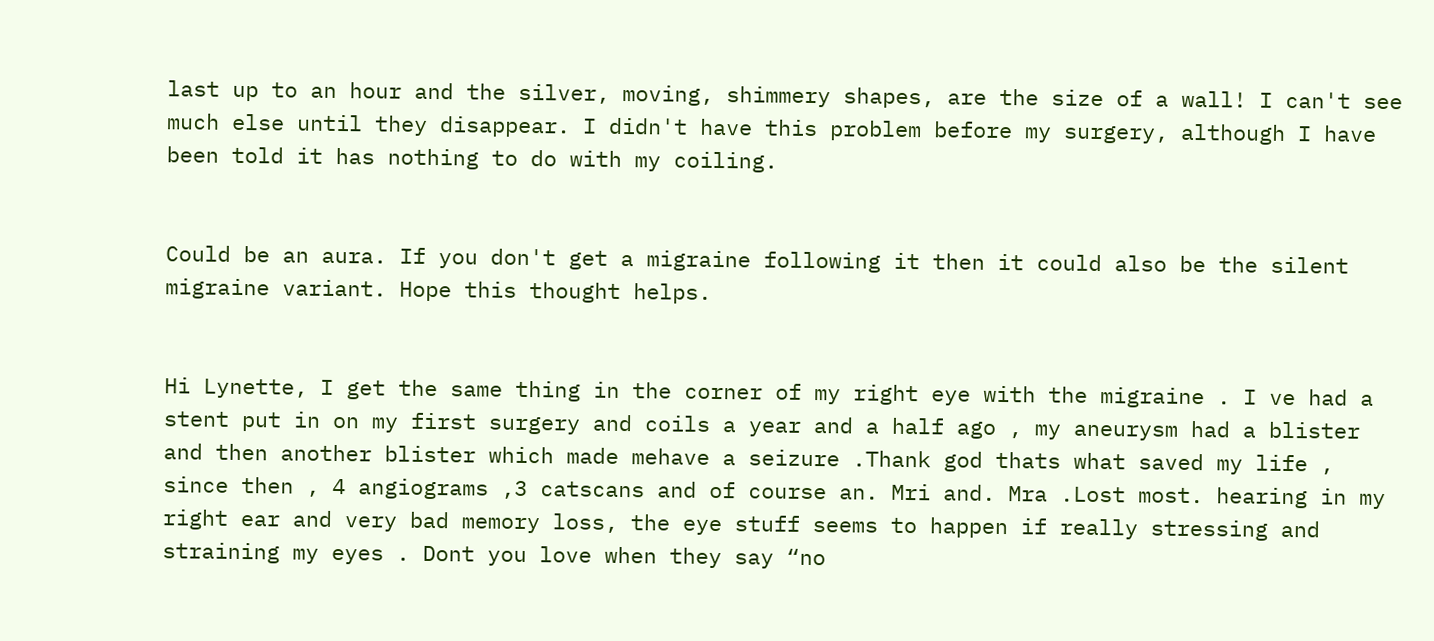last up to an hour and the silver, moving, shimmery shapes, are the size of a wall! I can't see much else until they disappear. I didn't have this problem before my surgery, although I have been told it has nothing to do with my coiling.


Could be an aura. If you don't get a migraine following it then it could also be the silent migraine variant. Hope this thought helps.


Hi Lynette, I get the same thing in the corner of my right eye with the migraine . I ve had a stent put in on my first surgery and coils a year and a half ago , my aneurysm had a blister and then another blister which made mehave a seizure .Thank god thats what saved my life , since then , 4 angiograms ,3 catscans and of course an. Mri and. Mra .Lost most. hearing in my right ear and very bad memory loss, the eye stuff seems to happen if really stressing and straining my eyes . Dont you love when they say “no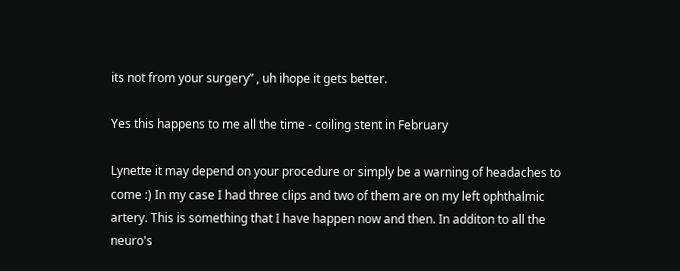its not from your surgery” , uh ihope it gets better.

Yes this happens to me all the time - coiling stent in February

Lynette it may depend on your procedure or simply be a warning of headaches to come :) In my case I had three clips and two of them are on my left ophthalmic artery. This is something that I have happen now and then. In additon to all the neuro's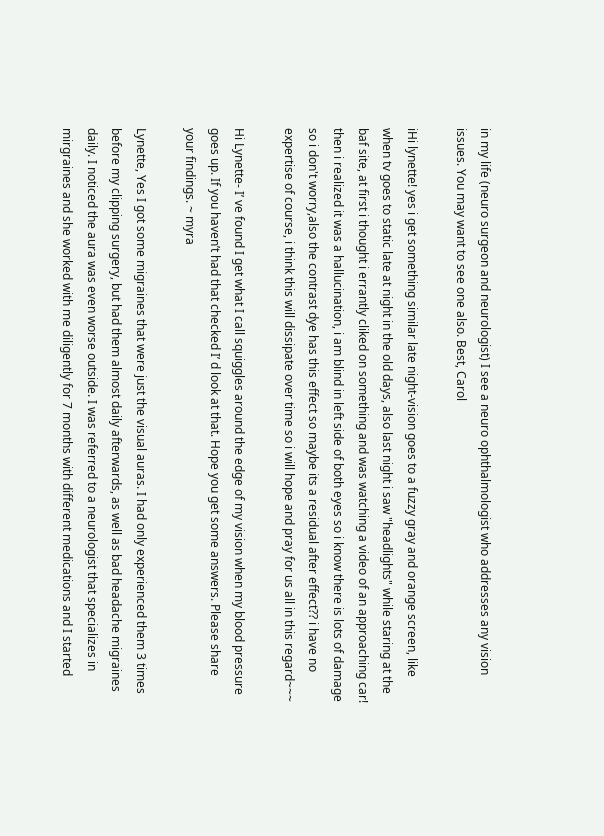in my life (neuro surgeon and neurologist) I see a neuro ophthalmologist who addresses any vision issues. You may want to see one also. Best, Carol

iHi lynette! yes i get something similar late night-vision goes to a fuzzy gray and orange screen, like when tv goes to static late at night in the old days, also last night i saw "headlights" while staring at the baf site, at first i thought i errantly cliked on something and was watching a video of an approaching car! then i realized it was a hallucination, i am blind in left side of both eyes so i know there is lots of damage so i don't worry,also the contrast dye has this effect so maybe its a residual after effect?? i have no expertise of course, i think this will dissipate over time so i will hope and pray for us all in this regard~~~

Hi Lynette- I’ ve found I get what I call squiggles around the edge of my vision when my blood pressure goes up. If you haven’t had that checked I’ d look at that. Hope you get some answers. Please share your findings. ~ myra

Lynette, Yes I got some migraines that were just the visual auras. I had only experienced them 3 times before my clipping surgery, but had them almost daily afterwards, as well as bad headache migraines daily. I noticed the aura was even worse outside. I was referred to a neurologist that specializes in mirgraines and she worked with me diligently for 7 months with different medications and I started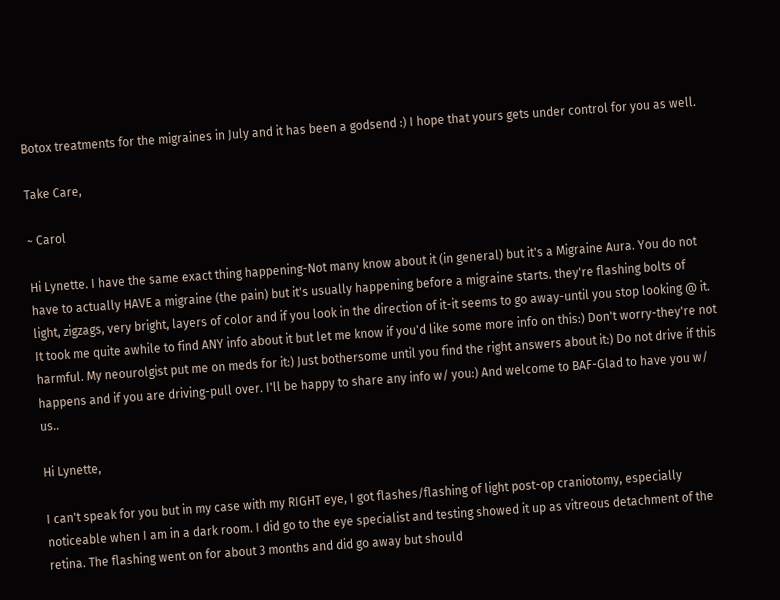Botox treatments for the migraines in July and it has been a godsend :) I hope that yours gets under control for you as well.

Take Care,

~ Carol

Hi Lynette. I have the same exact thing happening-Not many know about it (in general) but it's a Migraine Aura. You do not have to actually HAVE a migraine (the pain) but it's usually happening before a migraine starts. they're flashing bolts of light, zigzags, very bright, layers of color and if you look in the direction of it-it seems to go away-until you stop looking @ it. It took me quite awhile to find ANY info about it but let me know if you'd like some more info on this:) Don't worry-they're not harmful. My neourolgist put me on meds for it:) Just bothersome until you find the right answers about it:) Do not drive if this happens and if you are driving-pull over. I'll be happy to share any info w/ you:) And welcome to BAF-Glad to have you w/ us..

Hi Lynette,

I can't speak for you but in my case with my RIGHT eye, I got flashes/flashing of light post-op craniotomy, especially noticeable when I am in a dark room. I did go to the eye specialist and testing showed it up as vitreous detachment of the retina. The flashing went on for about 3 months and did go away but should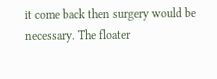it come back then surgery would be necessary. The floater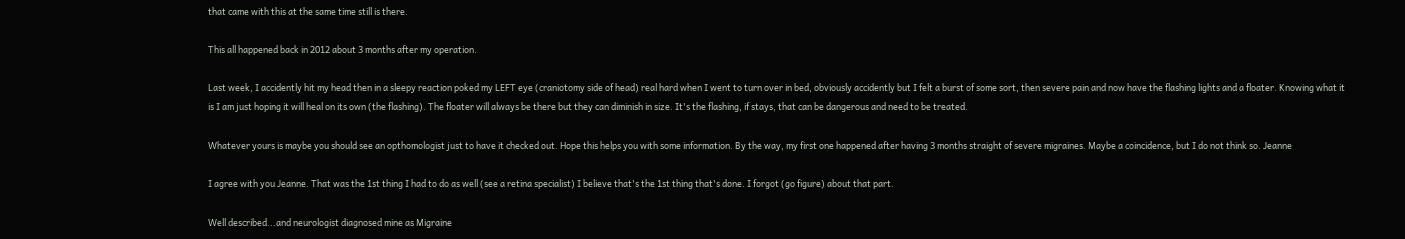that came with this at the same time still is there.

This all happened back in 2012 about 3 months after my operation.

Last week, I accidently hit my head then in a sleepy reaction poked my LEFT eye (craniotomy side of head) real hard when I went to turn over in bed, obviously accidently but I felt a burst of some sort, then severe pain and now have the flashing lights and a floater. Knowing what it is I am just hoping it will heal on its own (the flashing). The floater will always be there but they can diminish in size. It's the flashing, if stays, that can be dangerous and need to be treated.

Whatever yours is maybe you should see an opthomologist just to have it checked out. Hope this helps you with some information. By the way, my first one happened after having 3 months straight of severe migraines. Maybe a coincidence, but I do not think so. Jeanne

I agree with you Jeanne. That was the 1st thing I had to do as well (see a retina specialist) I believe that's the 1st thing that's done. I forgot (go figure) about that part.

Well described...and neurologist diagnosed mine as Migraine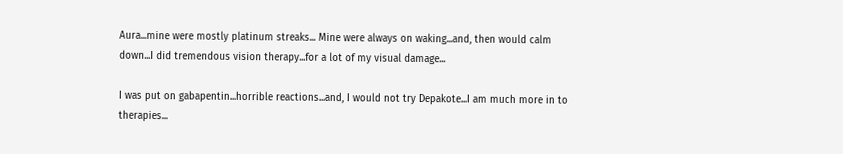Aura...mine were mostly platinum streaks... Mine were always on waking...and, then would calm down...I did tremendous vision therapy...for a lot of my visual damage...

I was put on gabapentin...horrible reactions...and, I would not try Depakote...I am much more in to therapies...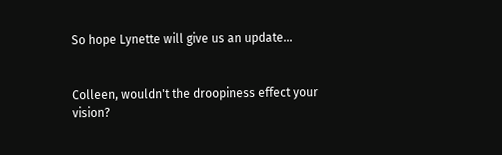So hope Lynette will give us an update...


Colleen, wouldn't the droopiness effect your vision?